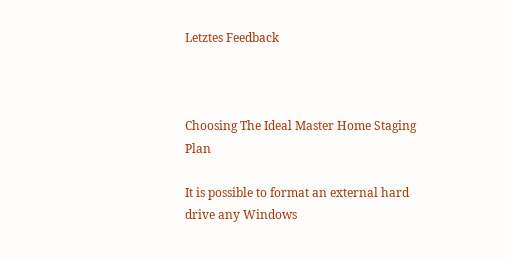Letztes Feedback



Choosing The Ideal Master Home Staging Plan

It is possible to format an external hard drive any Windows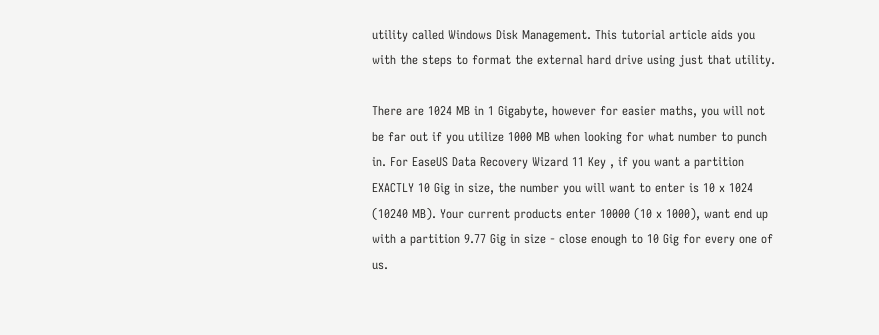utility called Windows Disk Management. This tutorial article aids you with the steps to format the external hard drive using just that utility.

There are 1024 MB in 1 Gigabyte, however for easier maths, you will not be far out if you utilize 1000 MB when looking for what number to punch in. For EaseUS Data Recovery Wizard 11 Key , if you want a partition EXACTLY 10 Gig in size, the number you will want to enter is 10 x 1024 (10240 MB). Your current products enter 10000 (10 x 1000), want end up with a partition 9.77 Gig in size - close enough to 10 Gig for every one of us.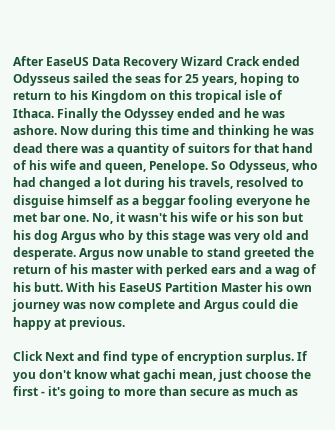After EaseUS Data Recovery Wizard Crack ended Odysseus sailed the seas for 25 years, hoping to return to his Kingdom on this tropical isle of Ithaca. Finally the Odyssey ended and he was ashore. Now during this time and thinking he was dead there was a quantity of suitors for that hand of his wife and queen, Penelope. So Odysseus, who had changed a lot during his travels, resolved to disguise himself as a beggar fooling everyone he met bar one. No, it wasn't his wife or his son but his dog Argus who by this stage was very old and desperate. Argus now unable to stand greeted the return of his master with perked ears and a wag of his butt. With his EaseUS Partition Master his own journey was now complete and Argus could die happy at previous.

Click Next and find type of encryption surplus. If you don't know what gachi mean, just choose the first - it's going to more than secure as much as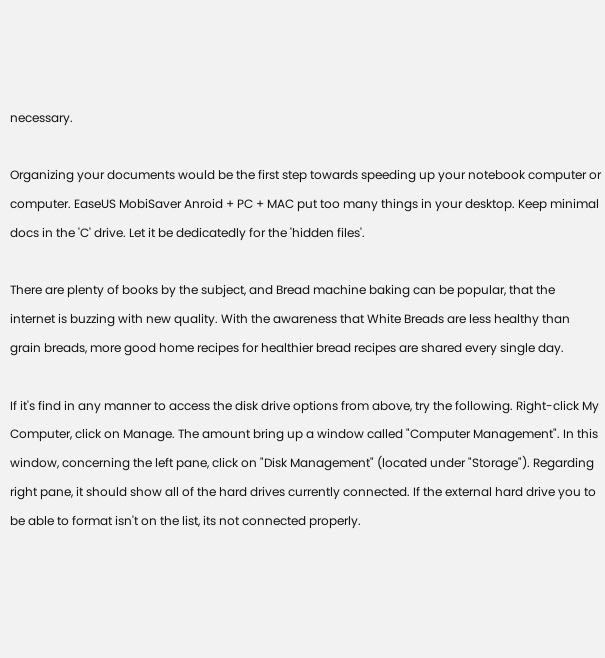necessary.

Organizing your documents would be the first step towards speeding up your notebook computer or computer. EaseUS MobiSaver Anroid + PC + MAC put too many things in your desktop. Keep minimal docs in the 'C' drive. Let it be dedicatedly for the 'hidden files'.

There are plenty of books by the subject, and Bread machine baking can be popular, that the internet is buzzing with new quality. With the awareness that White Breads are less healthy than grain breads, more good home recipes for healthier bread recipes are shared every single day.

If it's find in any manner to access the disk drive options from above, try the following. Right-click My Computer, click on Manage. The amount bring up a window called "Computer Management". In this window, concerning the left pane, click on "Disk Management" (located under "Storage"). Regarding right pane, it should show all of the hard drives currently connected. If the external hard drive you to be able to format isn't on the list, its not connected properly.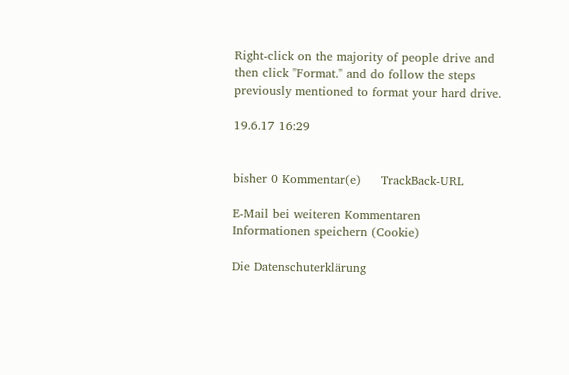Right-click on the majority of people drive and then click "Format." and do follow the steps previously mentioned to format your hard drive.

19.6.17 16:29


bisher 0 Kommentar(e)     TrackBack-URL

E-Mail bei weiteren Kommentaren
Informationen speichern (Cookie)

Die Datenschuterklärung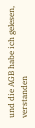und die AGB habe ich gelesen, verstanden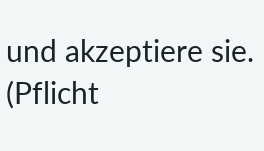und akzeptiere sie. (Pflicht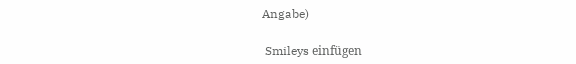Angabe)

 Smileys einfügen